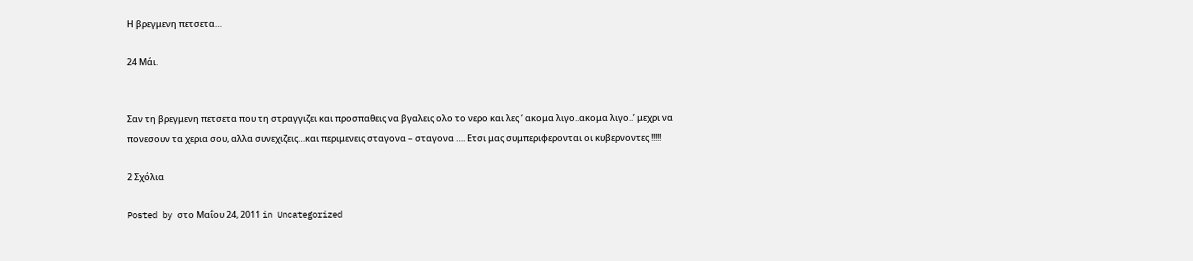Η βρεγμενη πετσετα…

24 Μάι.


Σαν τη βρεγμενη πετσετα που τη στραγγιζει και προσπαθεις να βγαλεις ολο το νερο και λες ‘ ακομα λιγο..ακομα λιγο..’ μεχρι να πονεσουν τα χερια σου, αλλα συνεχιζεις…και περιμενεις σταγονα – σταγονα …. Ετσι μας συμπεριφερονται οι κυβερνοντες !!!!!

2 Σχόλια

Posted by στο Μαΐου 24, 2011 in Uncategorized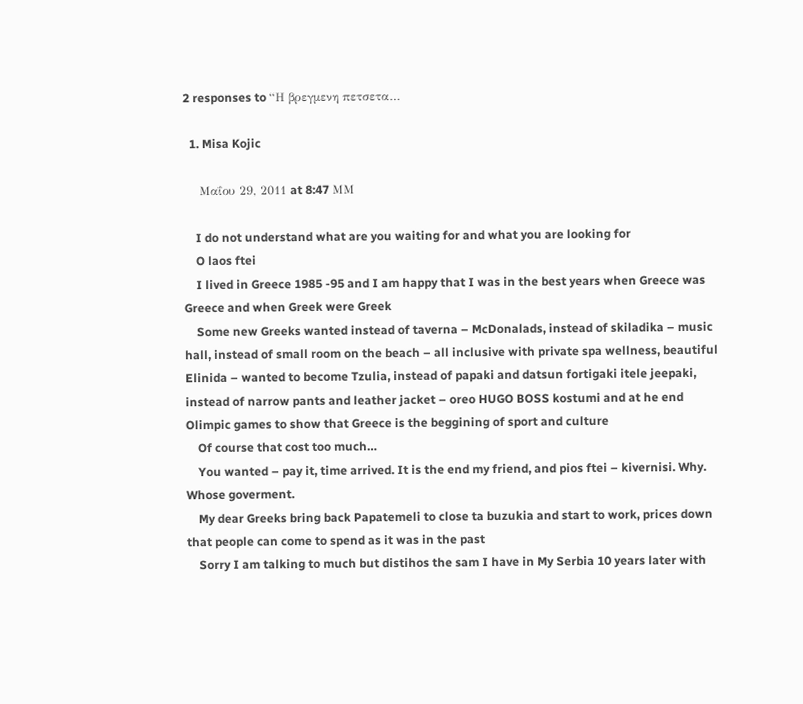2 responses to “Η βρεγμενη πετσετα…

  1. Misa Kojic

    Μαΐου 29, 2011 at 8:47 ΜΜ

    I do not understand what are you waiting for and what you are looking for
    O laos ftei
    I lived in Greece 1985 -95 and I am happy that I was in the best years when Greece was Greece and when Greek were Greek
    Some new Greeks wanted instead of taverna – McDonalads, instead of skiladika – music hall, instead of small room on the beach – all inclusive with private spa wellness, beautiful Elinida – wanted to become Tzulia, instead of papaki and datsun fortigaki itele jeepaki, instead of narrow pants and leather jacket – oreo HUGO BOSS kostumi and at he end Olimpic games to show that Greece is the beggining of sport and culture
    Of course that cost too much…
    You wanted – pay it, time arrived. It is the end my friend, and pios ftei – kivernisi. Why. Whose goverment.
    My dear Greeks bring back Papatemeli to close ta buzukia and start to work, prices down that people can come to spend as it was in the past
    Sorry I am talking to much but distihos the sam I have in My Serbia 10 years later with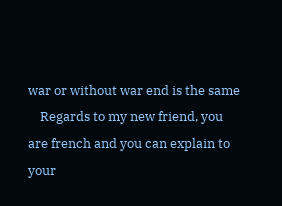war or without war end is the same
    Regards to my new friend, you are french and you can explain to your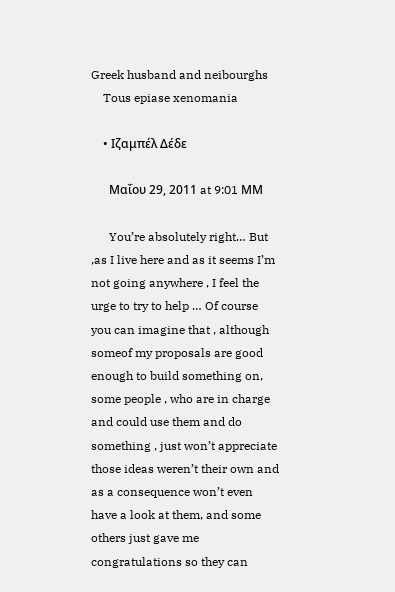Greek husband and neibourghs
    Tous epiase xenomania

    • Ιζαμπέλ Δέδε

      Μαΐου 29, 2011 at 9:01 ΜΜ

      You’re absolutely right… But ,as I live here and as it seems I’m not going anywhere , I feel the urge to try to help … Of course you can imagine that , although someof my proposals are good enough to build something on, some people , who are in charge and could use them and do something , just won’t appreciate those ideas weren’t their own and as a consequence won’t even have a look at them, and some others just gave me congratulations so they can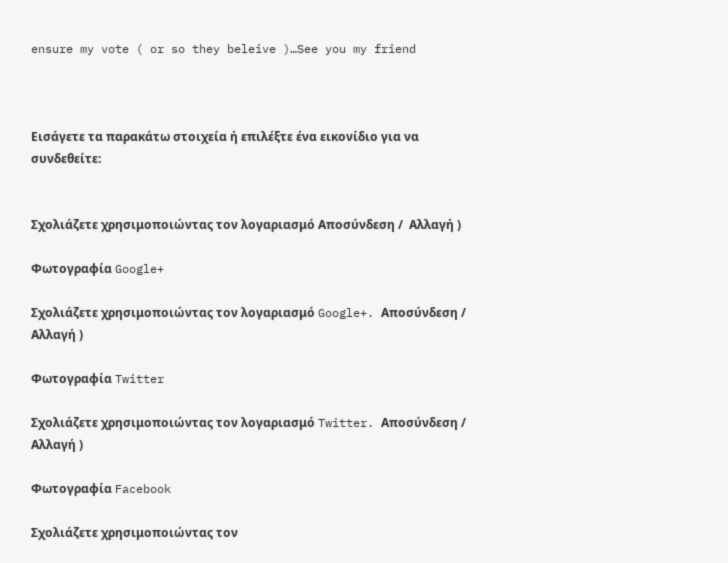ensure my vote ( or so they beleive )…See you my friend



Εισάγετε τα παρακάτω στοιχεία ή επιλέξτε ένα εικονίδιο για να συνδεθείτε:


Σχολιάζετε χρησιμοποιώντας τον λογαριασμό Αποσύνδεση /  Αλλαγή )

Φωτογραφία Google+

Σχολιάζετε χρησιμοποιώντας τον λογαριασμό Google+. Αποσύνδεση /  Αλλαγή )

Φωτογραφία Twitter

Σχολιάζετε χρησιμοποιώντας τον λογαριασμό Twitter. Αποσύνδεση /  Αλλαγή )

Φωτογραφία Facebook

Σχολιάζετε χρησιμοποιώντας τον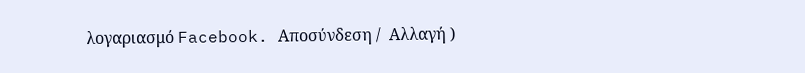λογαριασμό Facebook. Αποσύνδεση /  Αλλαγή )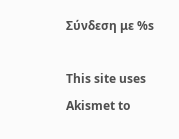Σύνδεση με %s

This site uses Akismet to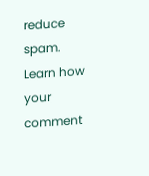reduce spam. Learn how your comment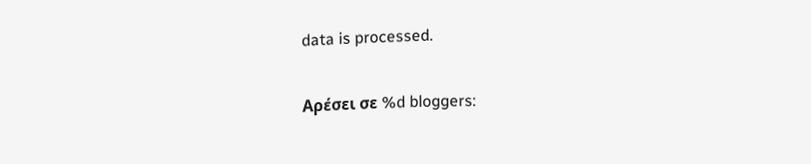data is processed.

Αρέσει σε %d bloggers: